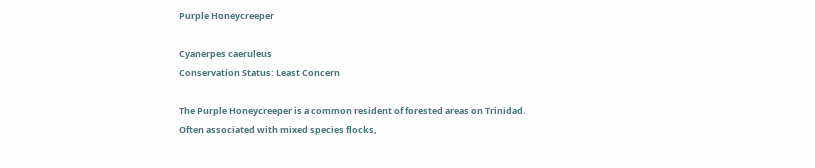Purple Honeycreeper

Cyanerpes caeruleus
Conservation Status: Least Concern

The Purple Honeycreeper is a common resident of forested areas on Trinidad. Often associated with mixed species flocks,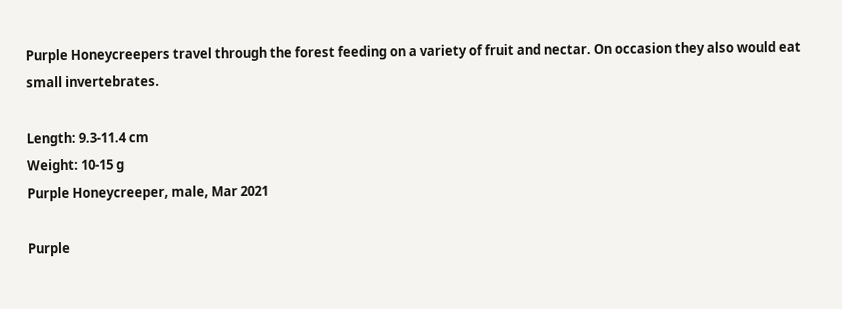Purple Honeycreepers travel through the forest feeding on a variety of fruit and nectar. On occasion they also would eat small invertebrates.

Length: 9.3-11.4 cm
Weight: 10-15 g
Purple Honeycreeper, male, Mar 2021

Purple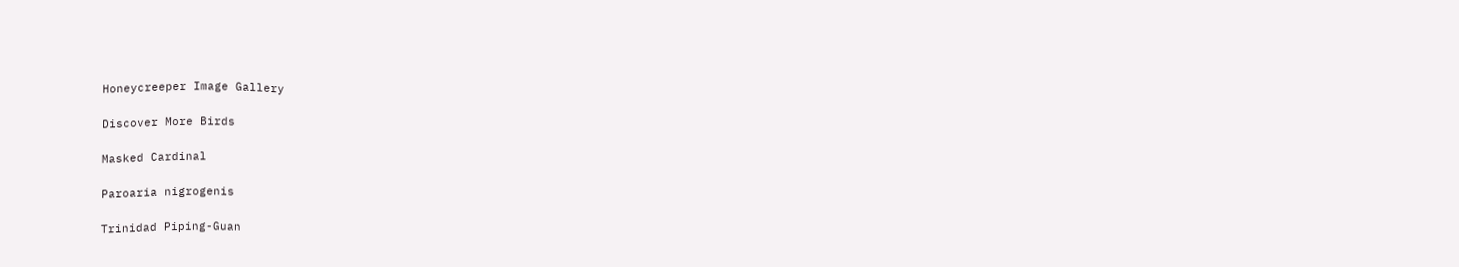Honeycreeper Image Gallery

Discover More Birds

Masked Cardinal

Paroaria nigrogenis

Trinidad Piping-Guan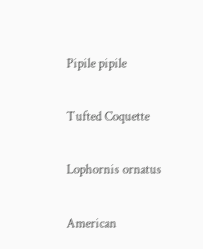Pipile pipile

Tufted Coquette

Lophornis ornatus

American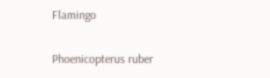Flamingo

Phoenicopterus ruber